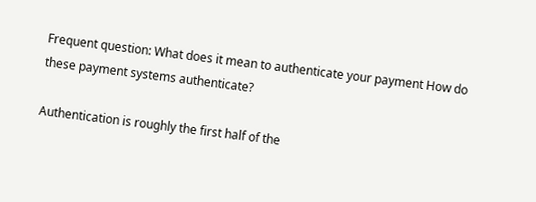Frequent question: What does it mean to authenticate your payment How do these payment systems authenticate?

Authentication is roughly the first half of the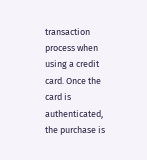transaction process when using a credit card. Once the card is authenticated, the purchase is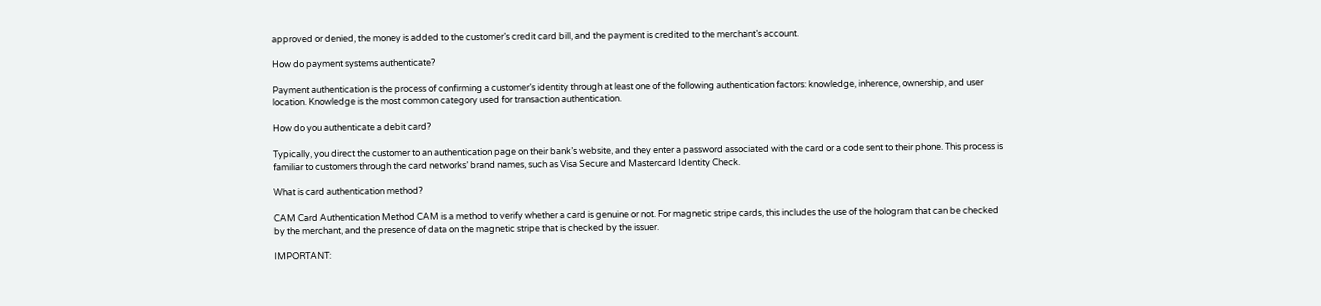approved or denied, the money is added to the customer’s credit card bill, and the payment is credited to the merchant’s account.

How do payment systems authenticate?

Payment authentication is the process of confirming a customer’s identity through at least one of the following authentication factors: knowledge, inherence, ownership, and user location. Knowledge is the most common category used for transaction authentication.

How do you authenticate a debit card?

Typically, you direct the customer to an authentication page on their bank’s website, and they enter a password associated with the card or a code sent to their phone. This process is familiar to customers through the card networks’ brand names, such as Visa Secure and Mastercard Identity Check.

What is card authentication method?

CAM Card Authentication Method CAM is a method to verify whether a card is genuine or not. For magnetic stripe cards, this includes the use of the hologram that can be checked by the merchant, and the presence of data on the magnetic stripe that is checked by the issuer.

IMPORTANT: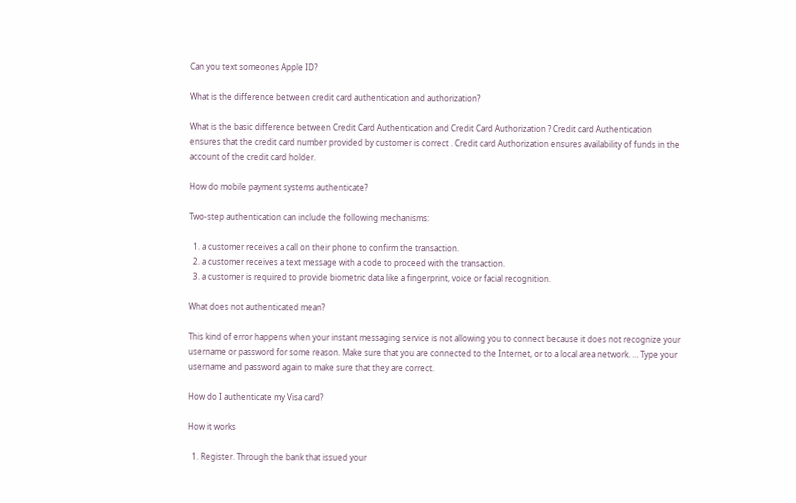Can you text someones Apple ID?

What is the difference between credit card authentication and authorization?

What is the basic difference between Credit Card Authentication and Credit Card Authorization ? Credit card Authentication ensures that the credit card number provided by customer is correct . Credit card Authorization ensures availability of funds in the account of the credit card holder.

How do mobile payment systems authenticate?

Two-step authentication can include the following mechanisms:

  1. a customer receives a call on their phone to confirm the transaction.
  2. a customer receives a text message with a code to proceed with the transaction.
  3. a customer is required to provide biometric data like a fingerprint, voice or facial recognition.

What does not authenticated mean?

This kind of error happens when your instant messaging service is not allowing you to connect because it does not recognize your username or password for some reason. Make sure that you are connected to the Internet, or to a local area network. … Type your username and password again to make sure that they are correct.

How do I authenticate my Visa card?

How it works

  1. Register. Through the bank that issued your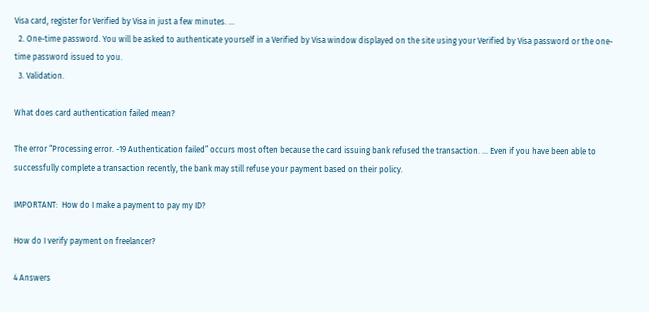Visa card, register for Verified by Visa in just a few minutes. …
  2. One-time password. You will be asked to authenticate yourself in a Verified by Visa window displayed on the site using your Verified by Visa password or the one-time password issued to you.
  3. Validation.

What does card authentication failed mean?

The error “Processing error. -19 Authentication failed” occurs most often because the card issuing bank refused the transaction. … Even if you have been able to successfully complete a transaction recently, the bank may still refuse your payment based on their policy.

IMPORTANT:  How do I make a payment to pay my ID?

How do I verify payment on freelancer?

4 Answers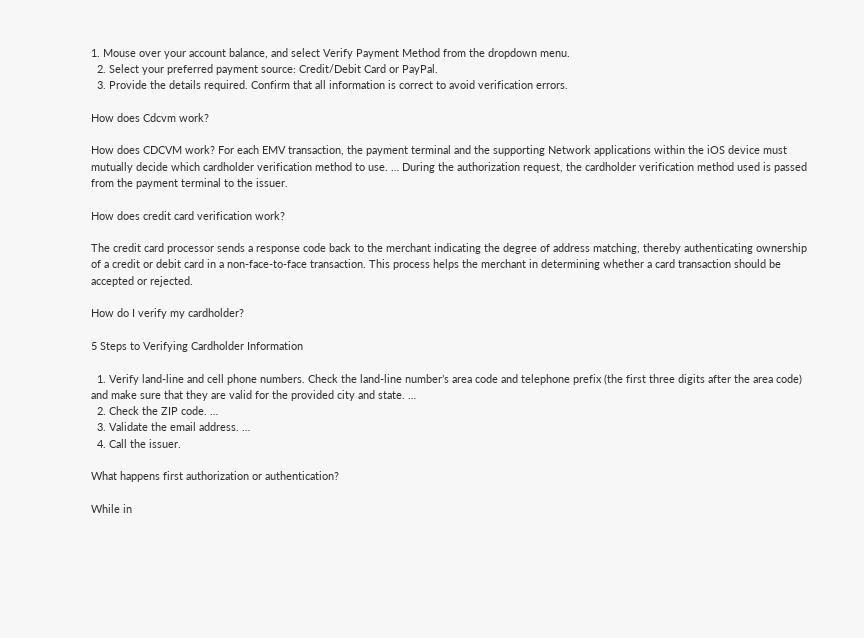1. Mouse over your account balance, and select Verify Payment Method from the dropdown menu.
  2. Select your preferred payment source: Credit/Debit Card or PayPal.
  3. Provide the details required. Confirm that all information is correct to avoid verification errors.

How does Cdcvm work?

How does CDCVM work? For each EMV transaction, the payment terminal and the supporting Network applications within the iOS device must mutually decide which cardholder verification method to use. … During the authorization request, the cardholder verification method used is passed from the payment terminal to the issuer.

How does credit card verification work?

The credit card processor sends a response code back to the merchant indicating the degree of address matching, thereby authenticating ownership of a credit or debit card in a non-face-to-face transaction. This process helps the merchant in determining whether a card transaction should be accepted or rejected.

How do I verify my cardholder?

5 Steps to Verifying Cardholder Information

  1. Verify land-line and cell phone numbers. Check the land-line number’s area code and telephone prefix (the first three digits after the area code) and make sure that they are valid for the provided city and state. …
  2. Check the ZIP code. …
  3. Validate the email address. …
  4. Call the issuer.

What happens first authorization or authentication?

While in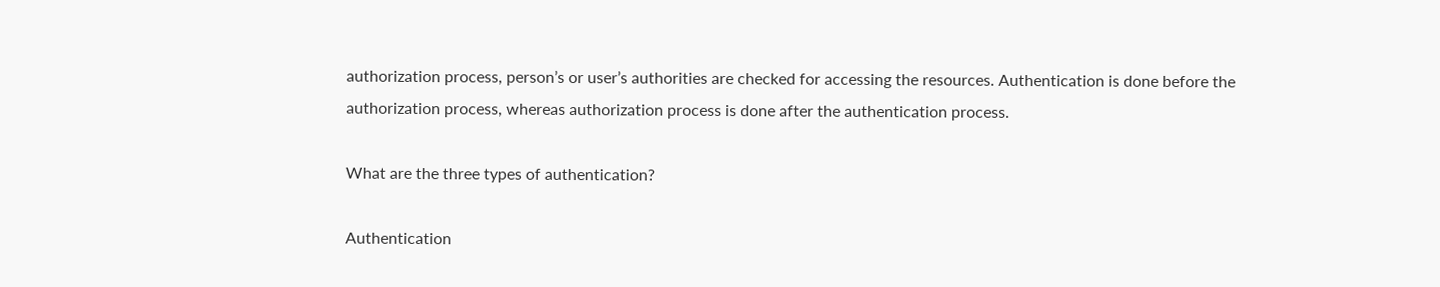authorization process, person’s or user’s authorities are checked for accessing the resources. Authentication is done before the authorization process, whereas authorization process is done after the authentication process.

What are the three types of authentication?

Authentication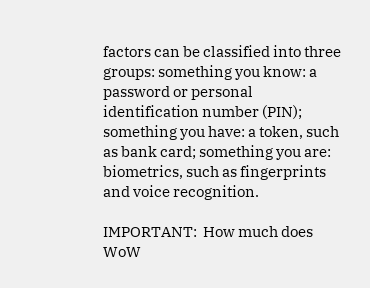factors can be classified into three groups: something you know: a password or personal identification number (PIN); something you have: a token, such as bank card; something you are: biometrics, such as fingerprints and voice recognition.

IMPORTANT:  How much does WoW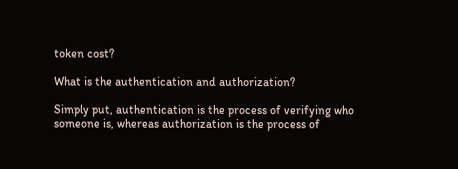token cost?

What is the authentication and authorization?

Simply put, authentication is the process of verifying who someone is, whereas authorization is the process of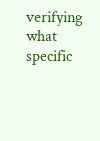verifying what specific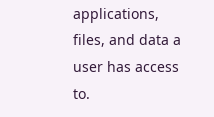applications, files, and data a user has access to.